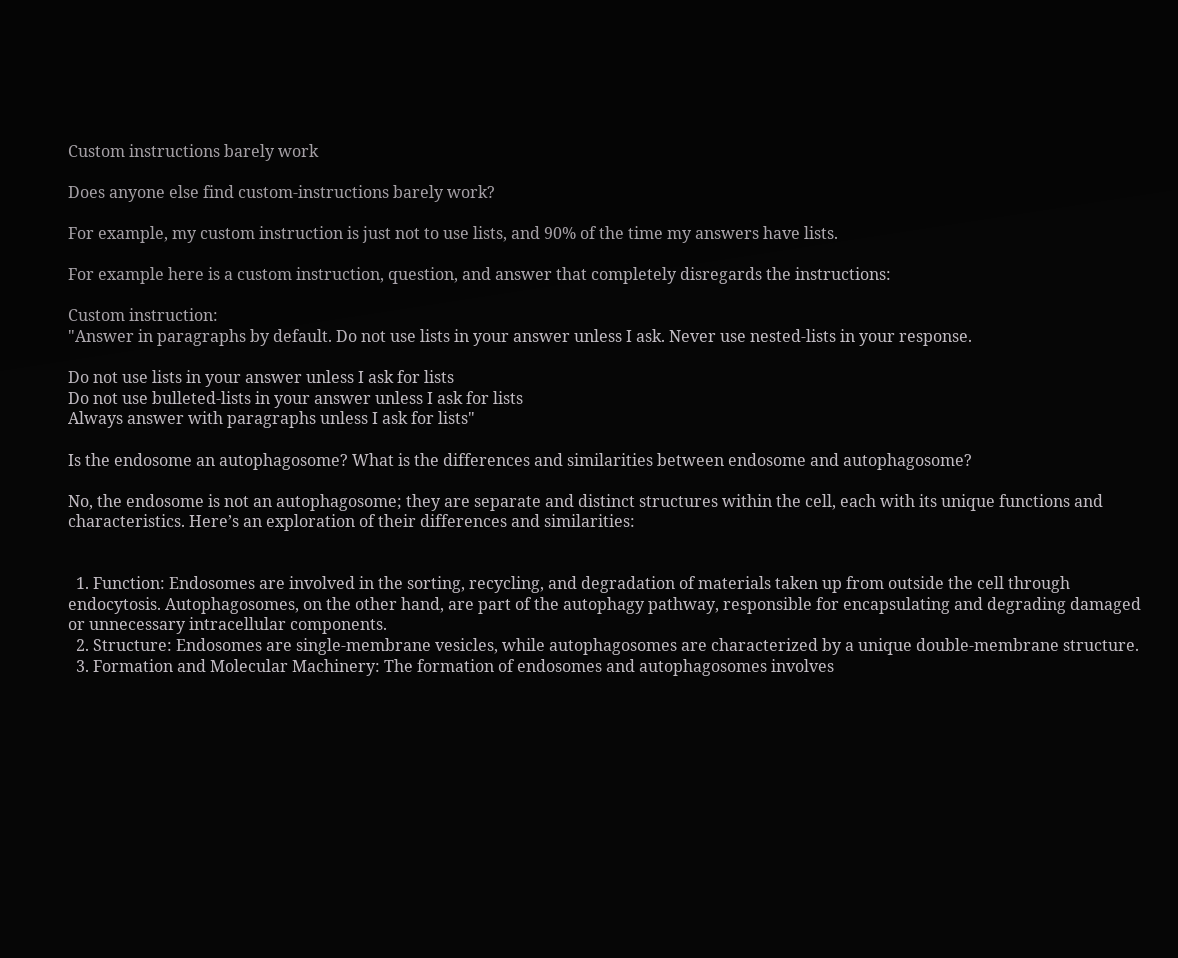Custom instructions barely work

Does anyone else find custom-instructions barely work?

For example, my custom instruction is just not to use lists, and 90% of the time my answers have lists.

For example here is a custom instruction, question, and answer that completely disregards the instructions:

Custom instruction:
"Answer in paragraphs by default. Do not use lists in your answer unless I ask. Never use nested-lists in your response.

Do not use lists in your answer unless I ask for lists
Do not use bulleted-lists in your answer unless I ask for lists
Always answer with paragraphs unless I ask for lists"

Is the endosome an autophagosome? What is the differences and similarities between endosome and autophagosome?

No, the endosome is not an autophagosome; they are separate and distinct structures within the cell, each with its unique functions and characteristics. Here’s an exploration of their differences and similarities:


  1. Function: Endosomes are involved in the sorting, recycling, and degradation of materials taken up from outside the cell through endocytosis. Autophagosomes, on the other hand, are part of the autophagy pathway, responsible for encapsulating and degrading damaged or unnecessary intracellular components.
  2. Structure: Endosomes are single-membrane vesicles, while autophagosomes are characterized by a unique double-membrane structure.
  3. Formation and Molecular Machinery: The formation of endosomes and autophagosomes involves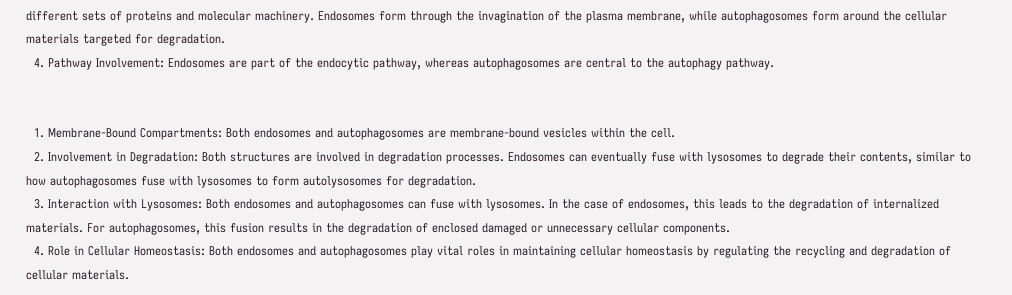different sets of proteins and molecular machinery. Endosomes form through the invagination of the plasma membrane, while autophagosomes form around the cellular materials targeted for degradation.
  4. Pathway Involvement: Endosomes are part of the endocytic pathway, whereas autophagosomes are central to the autophagy pathway.


  1. Membrane-Bound Compartments: Both endosomes and autophagosomes are membrane-bound vesicles within the cell.
  2. Involvement in Degradation: Both structures are involved in degradation processes. Endosomes can eventually fuse with lysosomes to degrade their contents, similar to how autophagosomes fuse with lysosomes to form autolysosomes for degradation.
  3. Interaction with Lysosomes: Both endosomes and autophagosomes can fuse with lysosomes. In the case of endosomes, this leads to the degradation of internalized materials. For autophagosomes, this fusion results in the degradation of enclosed damaged or unnecessary cellular components.
  4. Role in Cellular Homeostasis: Both endosomes and autophagosomes play vital roles in maintaining cellular homeostasis by regulating the recycling and degradation of cellular materials.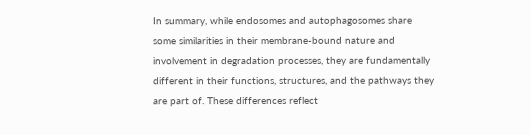In summary, while endosomes and autophagosomes share some similarities in their membrane-bound nature and involvement in degradation processes, they are fundamentally different in their functions, structures, and the pathways they are part of. These differences reflect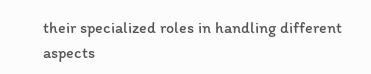their specialized roles in handling different aspects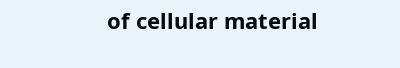of cellular material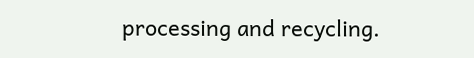processing and recycling.